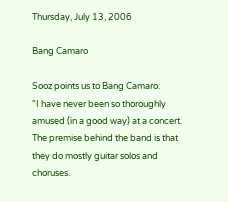Thursday, July 13, 2006

Bang Camaro

Sooz points us to Bang Camaro:
"I have never been so thoroughly amused (in a good way) at a concert. The premise behind the band is that they do mostly guitar solos and choruses.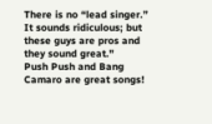There is no “lead singer.” It sounds ridiculous; but these guys are pros and they sound great."
Push Push and Bang Camaro are great songs!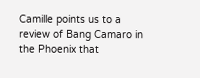Camille points us to a review of Bang Camaro in the Phoenix that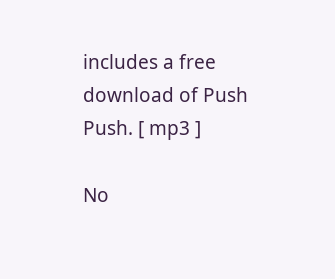includes a free download of Push Push. [ mp3 ]

No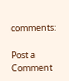comments:

Post a Comment